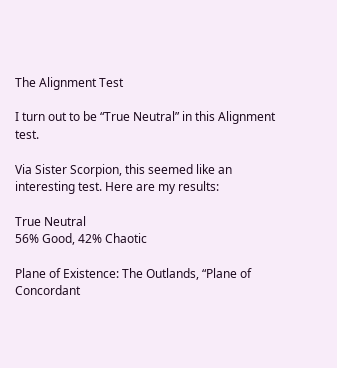The Alignment Test

I turn out to be “True Neutral” in this Alignment test.

Via Sister Scorpion, this seemed like an interesting test. Here are my results:

True Neutral
56% Good, 42% Chaotic

Plane of Existence: The Outlands, “Plane of Concordant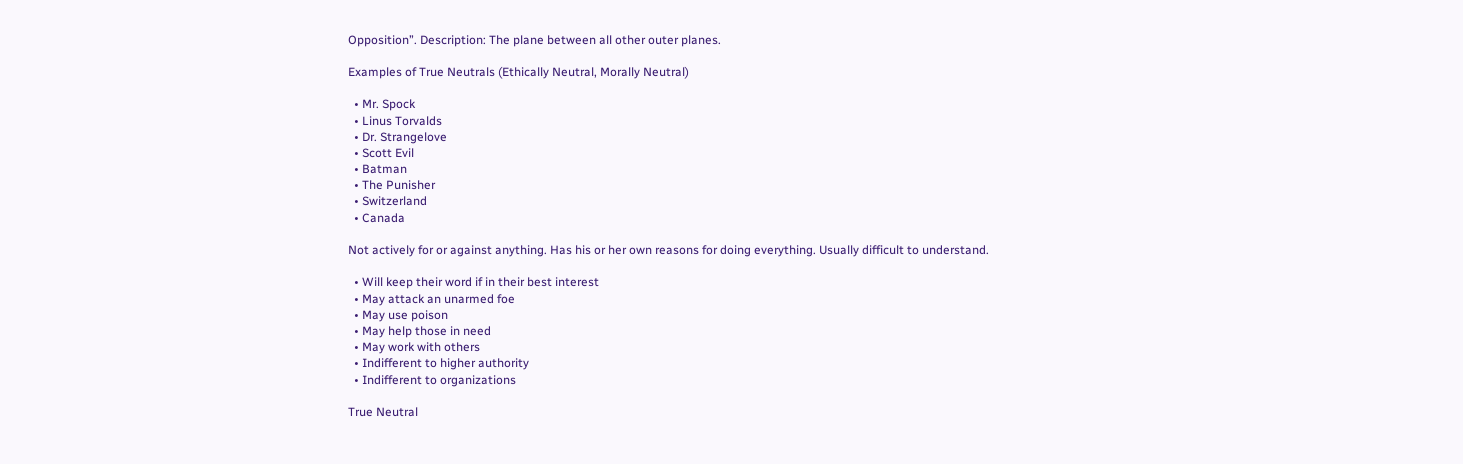Opposition”. Description: The plane between all other outer planes.

Examples of True Neutrals (Ethically Neutral, Morally Neutral)

  • Mr. Spock
  • Linus Torvalds
  • Dr. Strangelove
  • Scott Evil
  • Batman
  • The Punisher
  • Switzerland
  • Canada

Not actively for or against anything. Has his or her own reasons for doing everything. Usually difficult to understand.

  • Will keep their word if in their best interest
  • May attack an unarmed foe
  • May use poison
  • May help those in need
  • May work with others
  • Indifferent to higher authority
  • Indifferent to organizations

True Neutral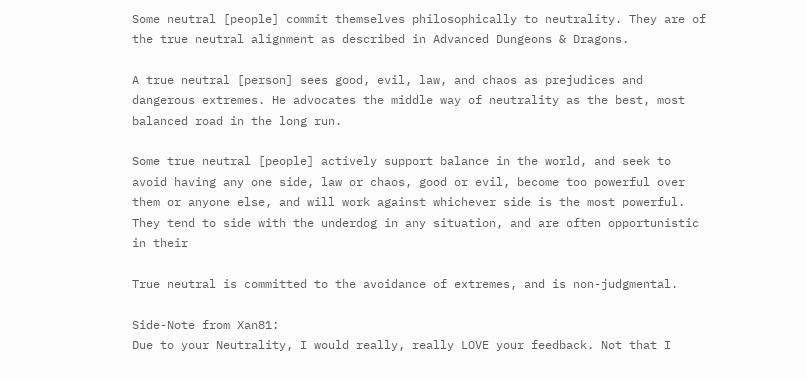Some neutral [people] commit themselves philosophically to neutrality. They are of the true neutral alignment as described in Advanced Dungeons & Dragons.

A true neutral [person] sees good, evil, law, and chaos as prejudices and dangerous extremes. He advocates the middle way of neutrality as the best, most balanced road in the long run.

Some true neutral [people] actively support balance in the world, and seek to avoid having any one side, law or chaos, good or evil, become too powerful over them or anyone else, and will work against whichever side is the most powerful. They tend to side with the underdog in any situation, and are often opportunistic in their

True neutral is committed to the avoidance of extremes, and is non-judgmental.

Side-Note from Xan81:
Due to your Neutrality, I would really, really LOVE your feedback. Not that I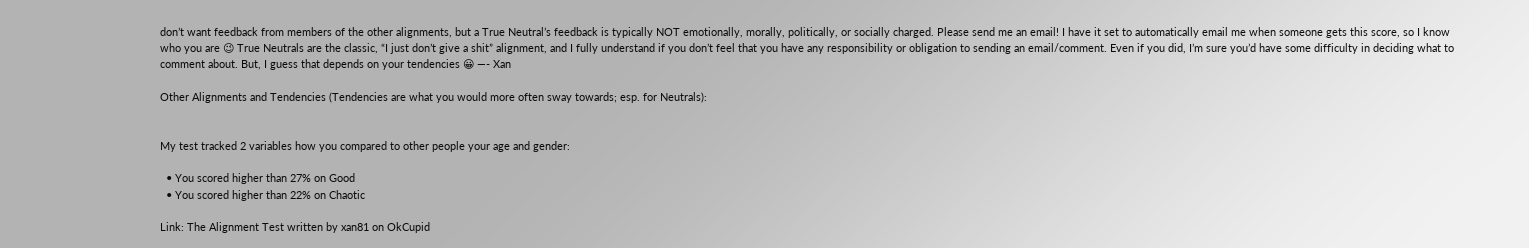don’t want feedback from members of the other alignments, but a True Neutral’s feedback is typically NOT emotionally, morally, politically, or socially charged. Please send me an email! I have it set to automatically email me when someone gets this score, so I know who you are 😉 True Neutrals are the classic, “I just don’t give a shit” alignment, and I fully understand if you don’t feel that you have any responsibility or obligation to sending an email/comment. Even if you did, I’m sure you’d have some difficulty in deciding what to comment about. But, I guess that depends on your tendencies 😀 —- Xan

Other Alignments and Tendencies (Tendencies are what you would more often sway towards; esp. for Neutrals):


My test tracked 2 variables how you compared to other people your age and gender:

  • You scored higher than 27% on Good
  • You scored higher than 22% on Chaotic

Link: The Alignment Test written by xan81 on OkCupid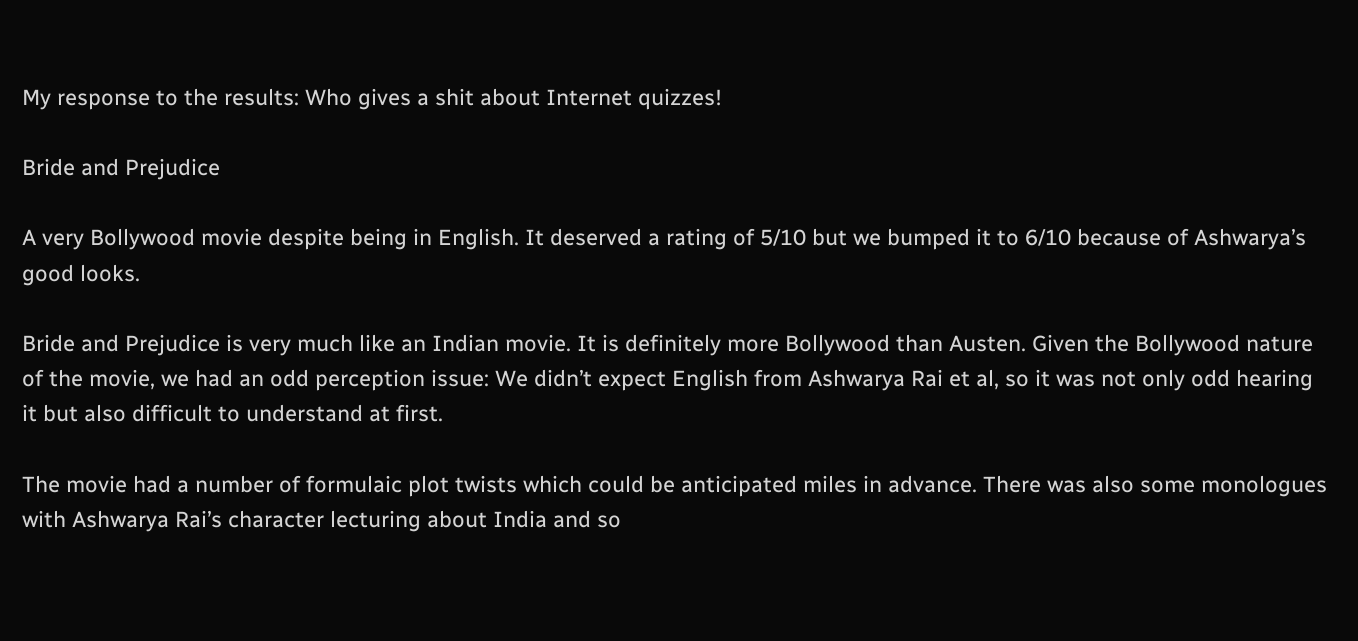My response to the results: Who gives a shit about Internet quizzes!

Bride and Prejudice

A very Bollywood movie despite being in English. It deserved a rating of 5/10 but we bumped it to 6/10 because of Ashwarya’s good looks.

Bride and Prejudice is very much like an Indian movie. It is definitely more Bollywood than Austen. Given the Bollywood nature of the movie, we had an odd perception issue: We didn’t expect English from Ashwarya Rai et al, so it was not only odd hearing it but also difficult to understand at first.

The movie had a number of formulaic plot twists which could be anticipated miles in advance. There was also some monologues with Ashwarya Rai’s character lecturing about India and so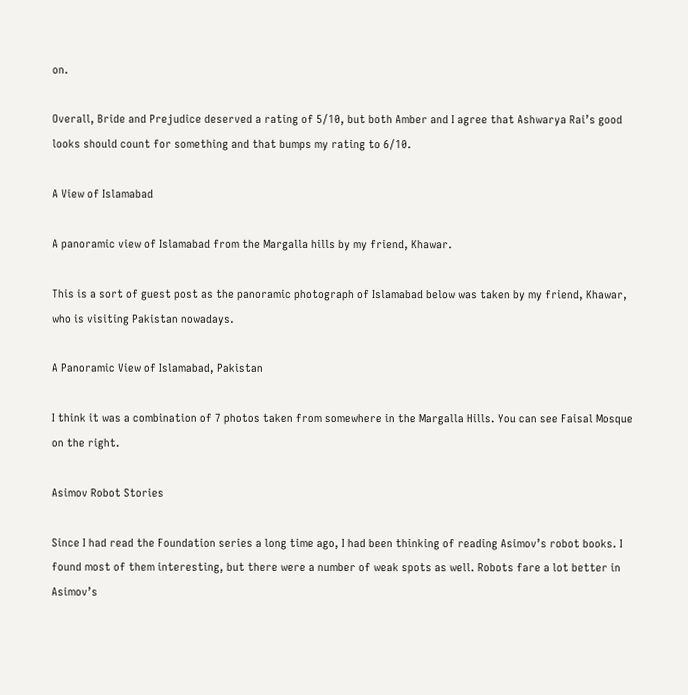on.

Overall, Bride and Prejudice deserved a rating of 5/10, but both Amber and I agree that Ashwarya Rai’s good looks should count for something and that bumps my rating to 6/10.

A View of Islamabad

A panoramic view of Islamabad from the Margalla hills by my friend, Khawar.

This is a sort of guest post as the panoramic photograph of Islamabad below was taken by my friend, Khawar, who is visiting Pakistan nowadays.

A Panoramic View of Islamabad, Pakistan

I think it was a combination of 7 photos taken from somewhere in the Margalla Hills. You can see Faisal Mosque on the right.

Asimov Robot Stories

Since I had read the Foundation series a long time ago, I had been thinking of reading Asimov’s robot books. I found most of them interesting, but there were a number of weak spots as well. Robots fare a lot better in Asimov’s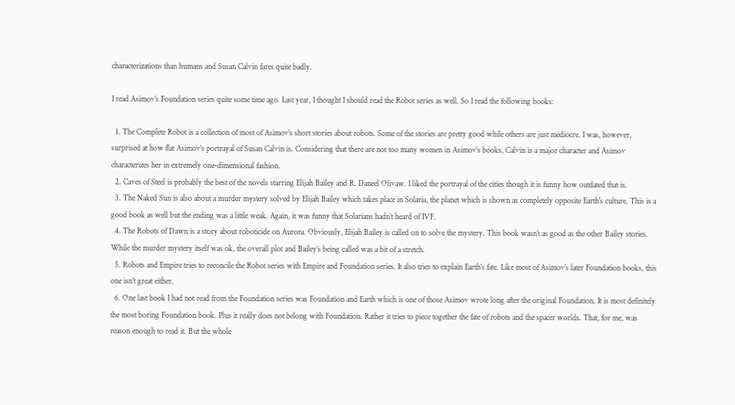characterizations than humans and Susan Calvin fares quite badly.

I read Asimov’s Foundation series quite some time ago. Last year, I thought I should read the Robot series as well. So I read the following books:

  1. The Complete Robot is a collection of most of Asimov’s short stories about robots. Some of the stories are pretty good while others are just mediocre. I was, however, surprised at how flat Asimov’s portrayal of Susan Calvin is. Considering that there are not too many women in Asimov’s books, Calvin is a major character and Asimov characterizes her in extremely one-dimensional fashion.
  2. Caves of Steel is probably the best of the novels starring Elijah Bailey and R. Daneel Olivaw. I liked the portrayal of the cities though it is funny how outdated that is.
  3. The Naked Sun is also about a murder mystery solved by Elijah Bailey which takes place in Solaria, the planet which is shown as completely opposite Earth’s culture. This is a good book as well but the ending was a little weak. Again, it was funny that Solarians hadn’t heard of IVF.
  4. The Robots of Dawn is a story about roboticide on Aurora. Obviously, Elijah Bailey is called on to solve the mystery. This book wasn’t as good as the other Bailey stories. While the murder mystery itself was ok, the overall plot and Bailey’s being called was a bit of a stretch.
  5. Robots and Empire tries to reconcile the Robot series with Empire and Foundation series. It also tries to explain Earth’s fate. Like most of Asimov’s later Foundation books, this one isn’t great either.
  6. One last book I had not read from the Foundation series was Foundation and Earth which is one of those Asimov wrote long after the original Foundation. It is most definitely the most boring Foundation book. Plus it really does not belong with Foundation. Rather it tries to piece together the fate of robots and the spacer worlds. That, for me, was reason enough to read it. But the whole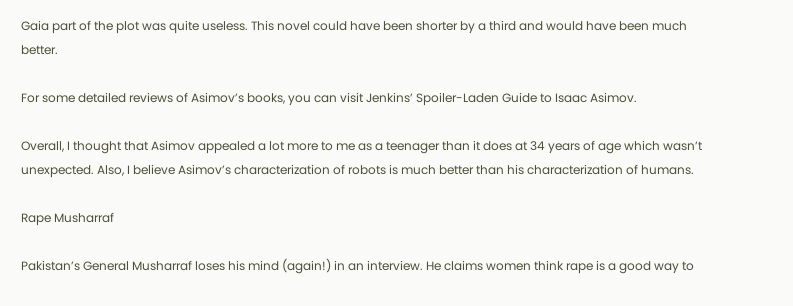Gaia part of the plot was quite useless. This novel could have been shorter by a third and would have been much better.

For some detailed reviews of Asimov’s books, you can visit Jenkins’ Spoiler-Laden Guide to Isaac Asimov.

Overall, I thought that Asimov appealed a lot more to me as a teenager than it does at 34 years of age which wasn’t unexpected. Also, I believe Asimov’s characterization of robots is much better than his characterization of humans.

Rape Musharraf

Pakistan’s General Musharraf loses his mind (again!) in an interview. He claims women think rape is a good way to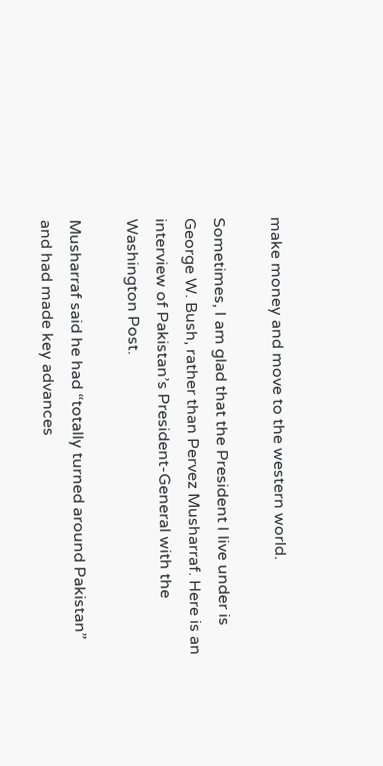make money and move to the western world.

Sometimes, I am glad that the President I live under is George W. Bush, rather than Pervez Musharraf. Here is an interview of Pakistan’s President-General with the Washington Post.

Musharraf said he had “totally turned around Pakistan” and had made key advances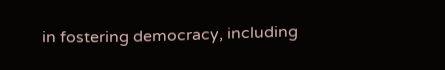in fostering democracy, including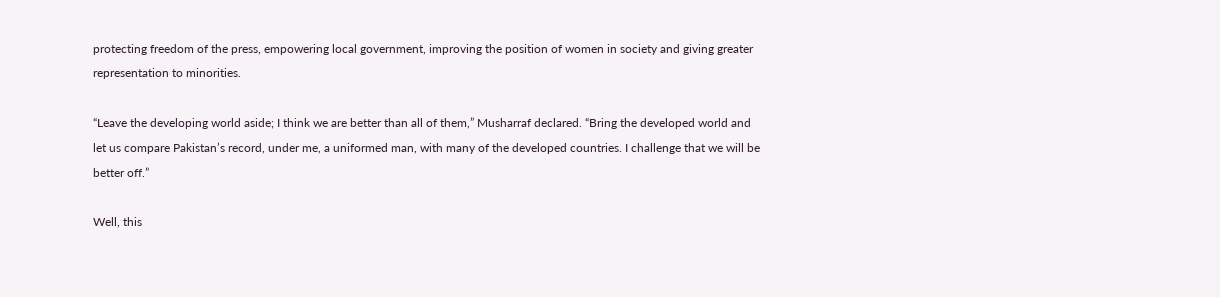protecting freedom of the press, empowering local government, improving the position of women in society and giving greater representation to minorities.

“Leave the developing world aside; I think we are better than all of them,” Musharraf declared. “Bring the developed world and let us compare Pakistan’s record, under me, a uniformed man, with many of the developed countries. I challenge that we will be better off.”

Well, this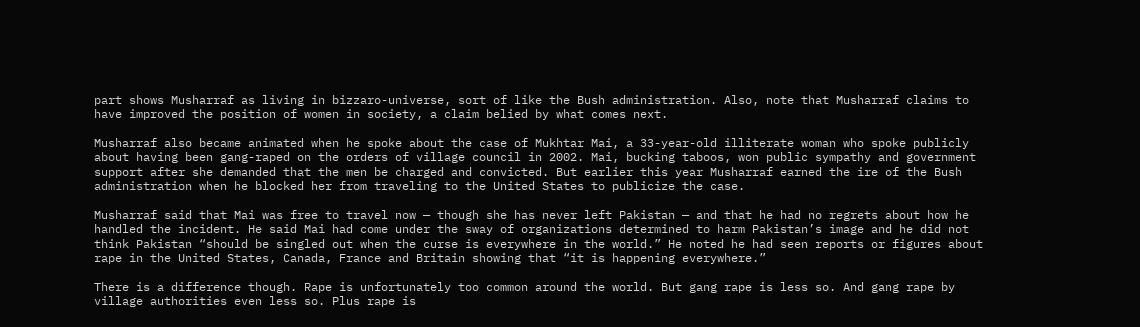part shows Musharraf as living in bizzaro-universe, sort of like the Bush administration. Also, note that Musharraf claims to have improved the position of women in society, a claim belied by what comes next.

Musharraf also became animated when he spoke about the case of Mukhtar Mai, a 33-year-old illiterate woman who spoke publicly about having been gang-raped on the orders of village council in 2002. Mai, bucking taboos, won public sympathy and government support after she demanded that the men be charged and convicted. But earlier this year Musharraf earned the ire of the Bush administration when he blocked her from traveling to the United States to publicize the case.

Musharraf said that Mai was free to travel now — though she has never left Pakistan — and that he had no regrets about how he handled the incident. He said Mai had come under the sway of organizations determined to harm Pakistan’s image and he did not think Pakistan “should be singled out when the curse is everywhere in the world.” He noted he had seen reports or figures about rape in the United States, Canada, France and Britain showing that “it is happening everywhere.”

There is a difference though. Rape is unfortunately too common around the world. But gang rape is less so. And gang rape by village authorities even less so. Plus rape is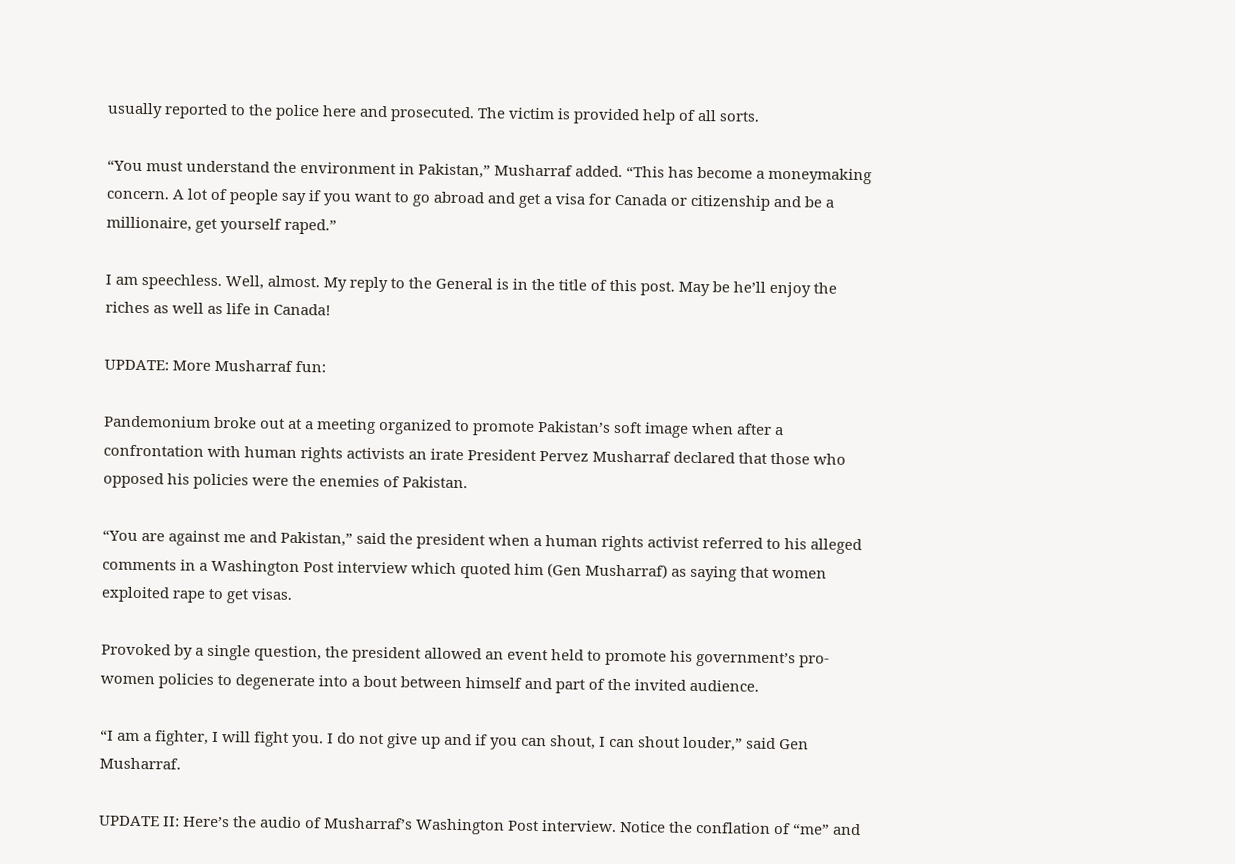usually reported to the police here and prosecuted. The victim is provided help of all sorts.

“You must understand the environment in Pakistan,” Musharraf added. “This has become a moneymaking concern. A lot of people say if you want to go abroad and get a visa for Canada or citizenship and be a millionaire, get yourself raped.”

I am speechless. Well, almost. My reply to the General is in the title of this post. May be he’ll enjoy the riches as well as life in Canada!

UPDATE: More Musharraf fun:

Pandemonium broke out at a meeting organized to promote Pakistan’s soft image when after a confrontation with human rights activists an irate President Pervez Musharraf declared that those who opposed his policies were the enemies of Pakistan.

“You are against me and Pakistan,” said the president when a human rights activist referred to his alleged comments in a Washington Post interview which quoted him (Gen Musharraf) as saying that women exploited rape to get visas.

Provoked by a single question, the president allowed an event held to promote his government’s pro-women policies to degenerate into a bout between himself and part of the invited audience.

“I am a fighter, I will fight you. I do not give up and if you can shout, I can shout louder,” said Gen Musharraf.

UPDATE II: Here’s the audio of Musharraf’s Washington Post interview. Notice the conflation of “me” and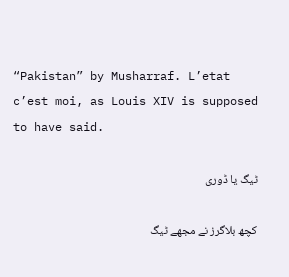“Pakistan” by Musharraf. L’etat c’est moi, as Louis XIV is supposed to have said.

ٹیگ یا ڈوری

کچھ بلاگرز نے مجھے ٹیگ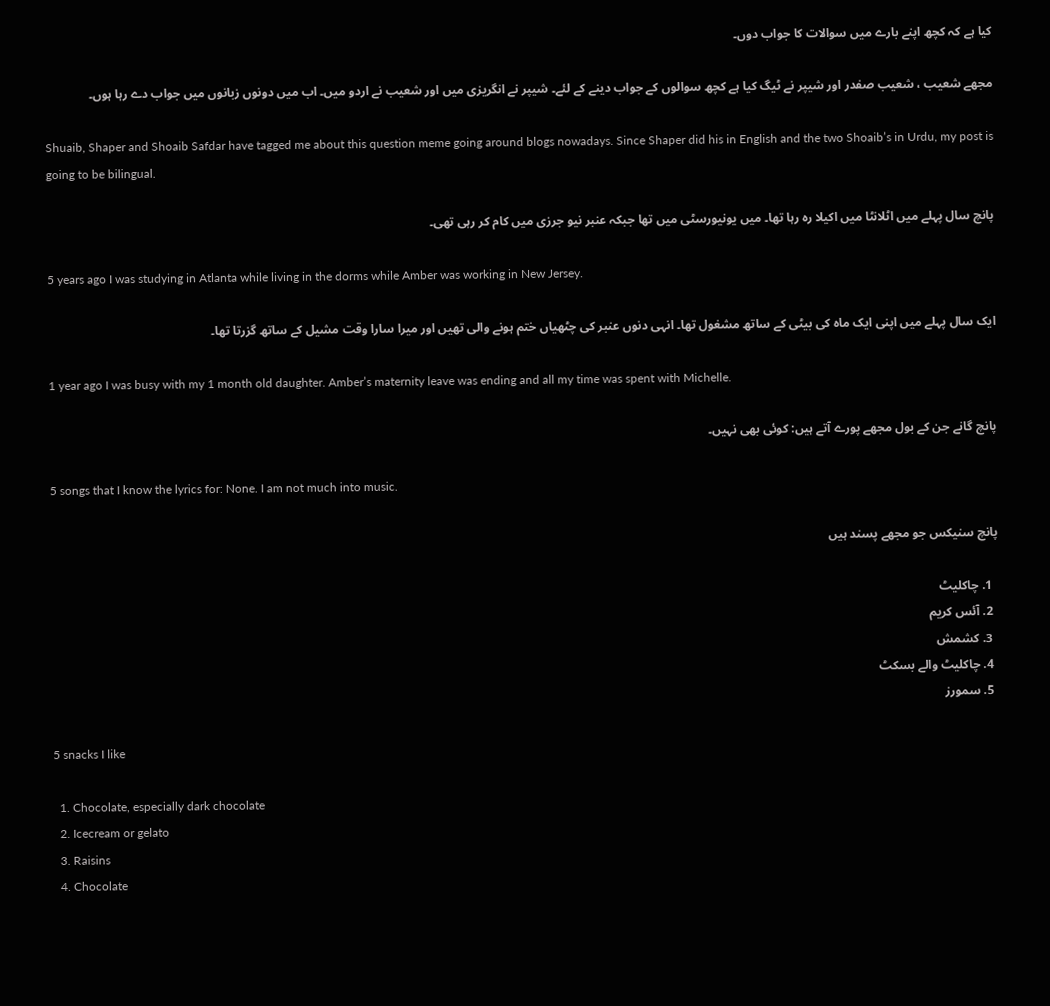کیا ہے کہ کچھ اپنے بارے میں سوالات کا جواب دوں۔

مجھے شعیب ، شعیب صفدر اور شیپر نے ٹیگ کیا ہے کچھ سوالوں کے جواب دینے کے لئے۔ شیپر نے انگریزی میں اور شعیب نے اردو میں۔ اب میں دونوں زبانوں میں جواب دے رہا ہوں۔

Shuaib, Shaper and Shoaib Safdar have tagged me about this question meme going around blogs nowadays. Since Shaper did his in English and the two Shoaib’s in Urdu, my post is going to be bilingual.

پانچ سال پہلے میں اٹلانٹا میں اکیلا رہ رہا تھا۔ میں یونیورسٹی میں تھا جبکہ عنبر نیو جرزی میں کام کر رہی تھی۔

5 years ago I was studying in Atlanta while living in the dorms while Amber was working in New Jersey.

ایک سال پہلے میں اپنی ایک ماہ کی بیٹی کے ساتھ مشغول تھا۔ انہی دنوں عنبر کی چٹھیاں ختم ہونے والی تھیں اور میرا سارا وقت مشیل کے ساتھ گزرتا تھا۔

1 year ago I was busy with my 1 month old daughter. Amber’s maternity leave was ending and all my time was spent with Michelle.

پانچ گانے جن کے بول مجھے پورے آتے ہيں: کوئی بھی نہیں۔

5 songs that I know the lyrics for: None. I am not much into music.

پانچ سنيکس جو مجھے پسند ہيں

  1. چاکلیٹ
  2. آئس کریم
  3. کشمش
  4. چاکلیٹ والے بسکٹ
  5. سمورز

5 snacks I like

  1. Chocolate, especially dark chocolate
  2. Icecream or gelato
  3. Raisins
  4. Chocolate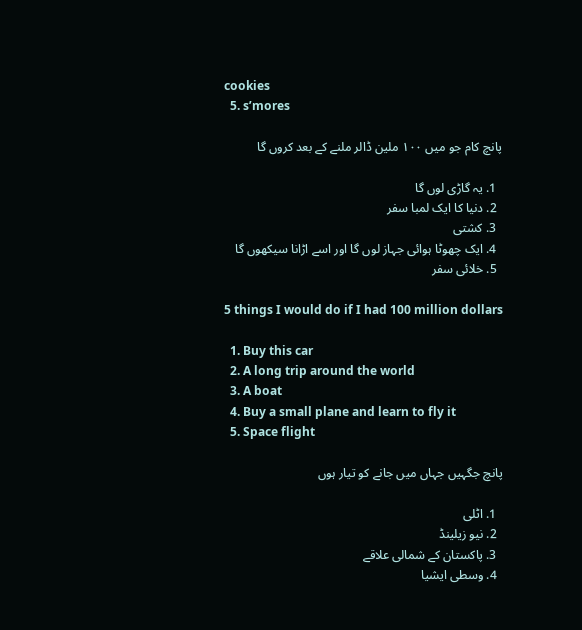cookies
  5. s’mores

پانچ کام جو ميں ١٠٠ ملين ڈالر ملنے کے بعد کروں گا

  1. یہ گاڑی لوں گا
  2. دنیا کا ایک لمبا سفر
  3. کشتی
  4. ایک چھوٹا ہوائی جہاز لوں گا اور اسے اڑانا سیکھوں گا
  5. خلائی سفر

5 things I would do if I had 100 million dollars

  1. Buy this car
  2. A long trip around the world
  3. A boat
  4. Buy a small plane and learn to fly it
  5. Space flight

پانچ جگہيں جہاں ميں جانے کو تيار ہوں

  1. اٹلی
  2. نیو زیلینڈ
  3. پاکستان کے شمالی علاقے
  4. وسطی ایشیا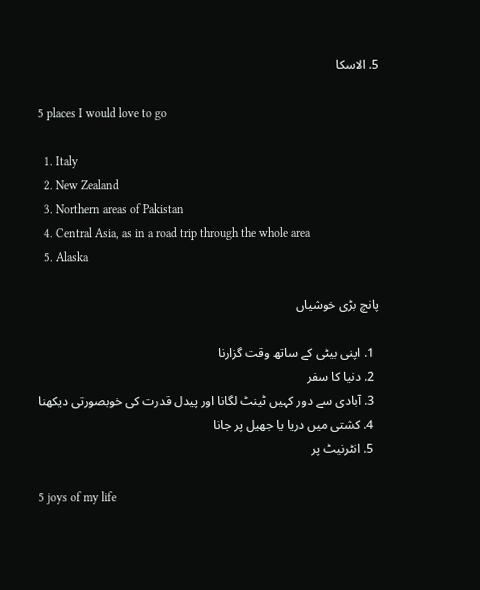5. الاسکا

5 places I would love to go

  1. Italy
  2. New Zealand
  3. Northern areas of Pakistan
  4. Central Asia, as in a road trip through the whole area
  5. Alaska

پانچ بڑی خوشياں

  1. اپنی بیٹی کے ساتھ وقت گزارنا
  2. دنیا کا سفر
  3. آبادی سے دور کہیں ٹینٹ لگانا اور پیدل قدرت کی خوبصورتی دیکھنا
  4. کشتی میں دریا یا جھیل پر جانا
  5. انٹرنیٹ پر

5 joys of my life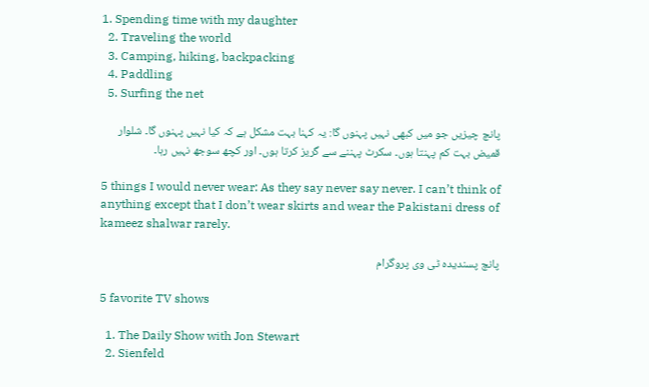1. Spending time with my daughter
  2. Traveling the world
  3. Camping, hiking, backpacking
  4. Paddling
  5. Surfing the net

پانچ چيزيں جو ميں کبھی نہيں پہنوں گا: یہ کہنا بہت مشکل ہے کہ کیا نہیں پہنوں گا۔ شلوار قمیض بہت کم پہنتا ہوں۔ سکرٹ پہننے سے گریز کرتا ہوں۔ اور کچھ سوجھ نہیں رہا۔

5 things I would never wear: As they say never say never. I can’t think of anything except that I don’t wear skirts and wear the Pakistani dress of kameez shalwar rarely.

پانچ پسنديدہ ٹی وی پروگرام

5 favorite TV shows

  1. The Daily Show with Jon Stewart
  2. Sienfeld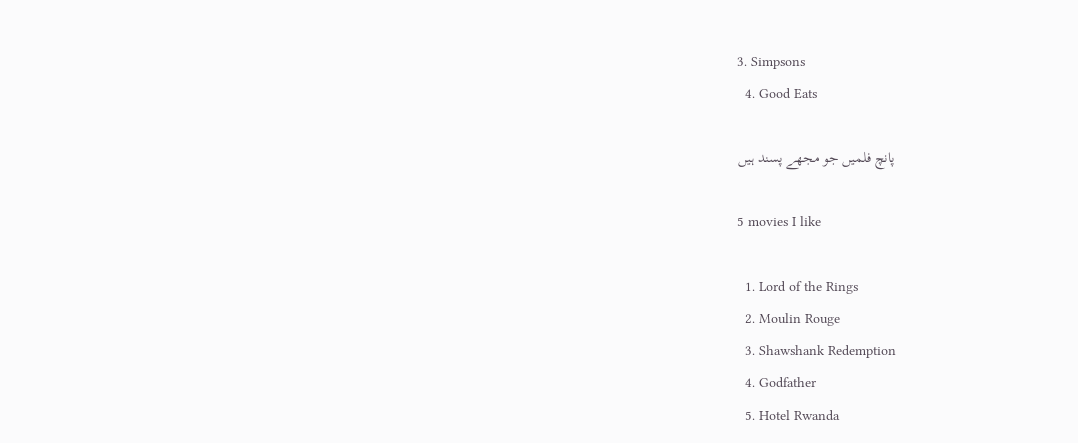3. Simpsons
  4. Good Eats

پانچ فلمیں جو مجھے پسند ہیں

5 movies I like

  1. Lord of the Rings
  2. Moulin Rouge
  3. Shawshank Redemption
  4. Godfather
  5. Hotel Rwanda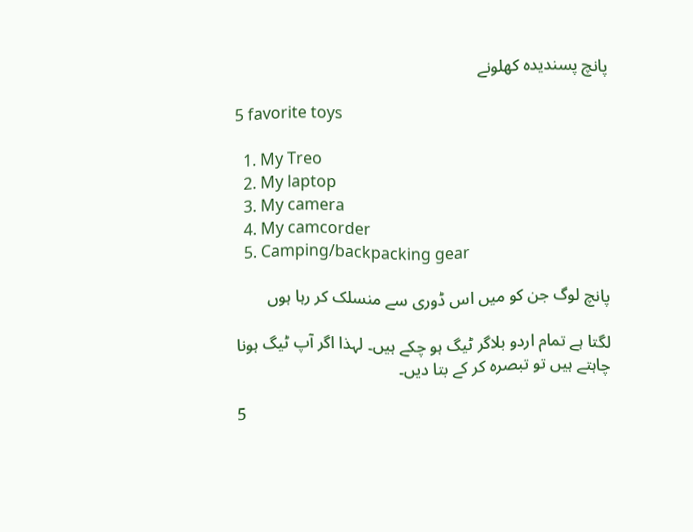پانچ پسنديدہ کھلونے

5 favorite toys

  1. My Treo
  2. My laptop
  3. My camera
  4. My camcorder
  5. Camping/backpacking gear

پانچ لوگ جن کو ميں اس ڈوری سے منسلک کر رہا ہوں

لگتا ہے تمام اردو بلاگر ٹیگ ہو چکے ہیں۔ لہذا اگر آپ ٹیگ ہونا چاہتے ہیں تو تبصرہ کر کے بتا دیں۔

5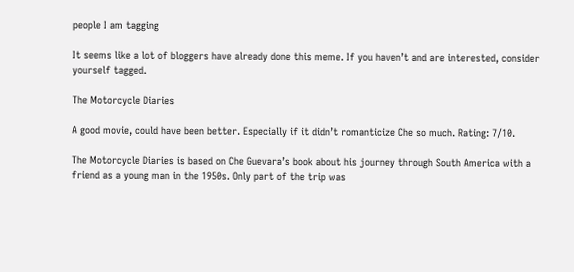people I am tagging

It seems like a lot of bloggers have already done this meme. If you haven’t and are interested, consider yourself tagged.

The Motorcycle Diaries

A good movie, could have been better. Especially if it didn’t romanticize Che so much. Rating: 7/10.

The Motorcycle Diaries is based on Che Guevara’s book about his journey through South America with a friend as a young man in the 1950s. Only part of the trip was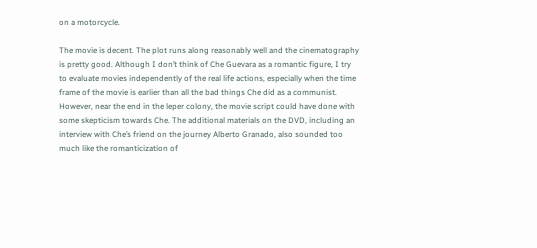on a motorcycle.

The movie is decent. The plot runs along reasonably well and the cinematography is pretty good. Although I don’t think of Che Guevara as a romantic figure, I try to evaluate movies independently of the real life actions, especially when the time frame of the movie is earlier than all the bad things Che did as a communist. However, near the end in the leper colony, the movie script could have done with some skepticism towards Che. The additional materials on the DVD, including an interview with Che’s friend on the journey Alberto Granado, also sounded too much like the romanticization of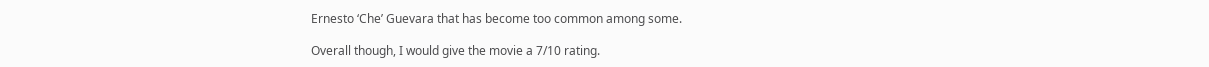Ernesto ‘Che’ Guevara that has become too common among some.

Overall though, I would give the movie a 7/10 rating.